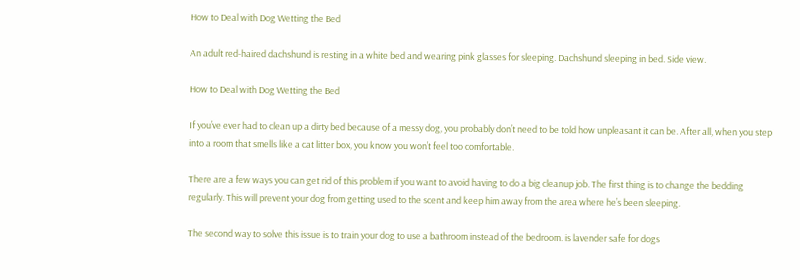How to Deal with Dog Wetting the Bed

An adult red-haired dachshund is resting in a white bed and wearing pink glasses for sleeping. Dachshund sleeping in bed. Side view.

How to Deal with Dog Wetting the Bed

If you’ve ever had to clean up a dirty bed because of a messy dog, you probably don’t need to be told how unpleasant it can be. After all, when you step into a room that smells like a cat litter box, you know you won’t feel too comfortable.

There are a few ways you can get rid of this problem if you want to avoid having to do a big cleanup job. The first thing is to change the bedding regularly. This will prevent your dog from getting used to the scent and keep him away from the area where he’s been sleeping.

The second way to solve this issue is to train your dog to use a bathroom instead of the bedroom. is lavender safe for dogs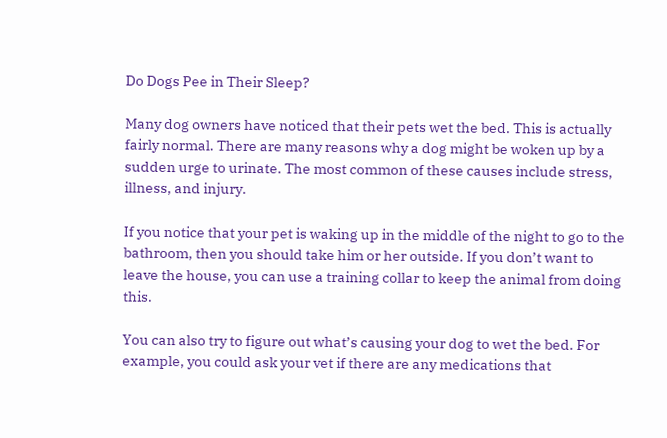Do Dogs Pee in Their Sleep?

Many dog owners have noticed that their pets wet the bed. This is actually fairly normal. There are many reasons why a dog might be woken up by a sudden urge to urinate. The most common of these causes include stress, illness, and injury.

If you notice that your pet is waking up in the middle of the night to go to the bathroom, then you should take him or her outside. If you don’t want to leave the house, you can use a training collar to keep the animal from doing this.

You can also try to figure out what’s causing your dog to wet the bed. For example, you could ask your vet if there are any medications that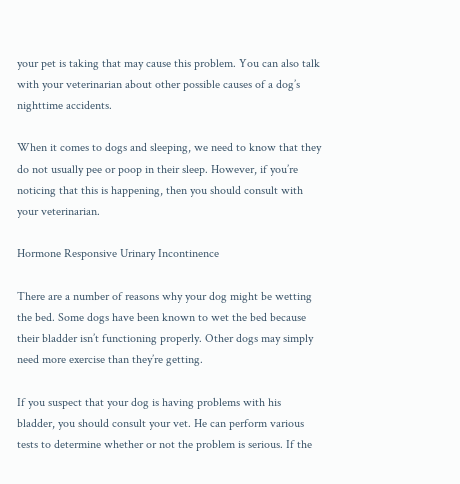your pet is taking that may cause this problem. You can also talk with your veterinarian about other possible causes of a dog’s nighttime accidents.

When it comes to dogs and sleeping, we need to know that they do not usually pee or poop in their sleep. However, if you’re noticing that this is happening, then you should consult with your veterinarian.

Hormone Responsive Urinary Incontinence

There are a number of reasons why your dog might be wetting the bed. Some dogs have been known to wet the bed because their bladder isn’t functioning properly. Other dogs may simply need more exercise than they’re getting.

If you suspect that your dog is having problems with his bladder, you should consult your vet. He can perform various tests to determine whether or not the problem is serious. If the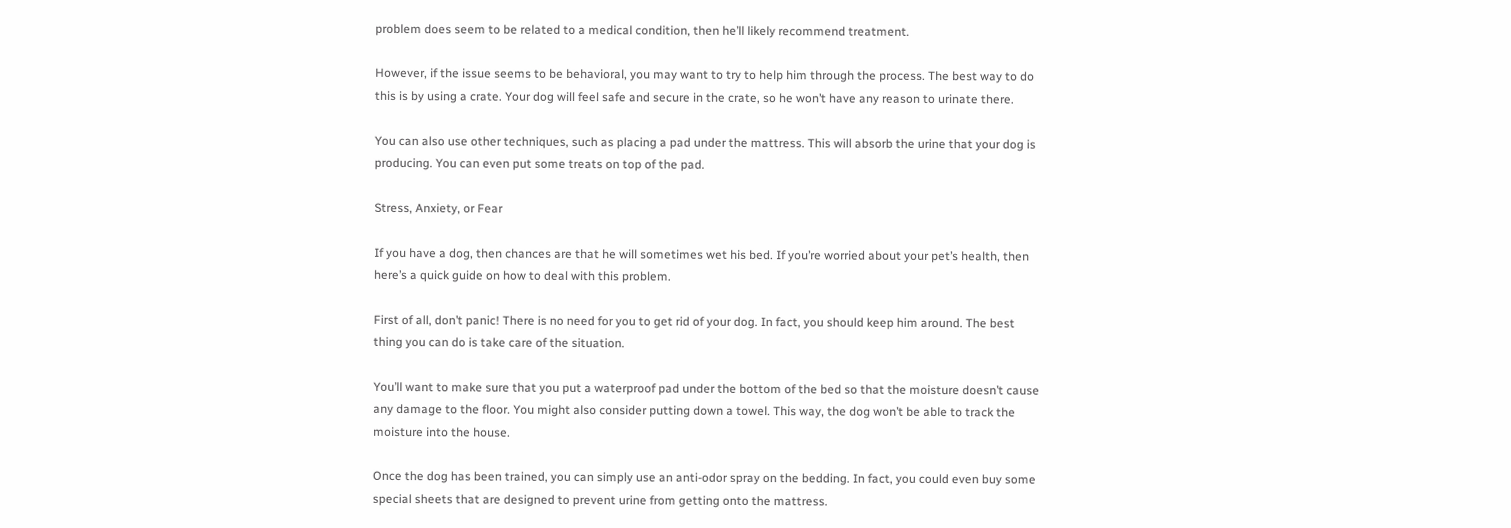problem does seem to be related to a medical condition, then he’ll likely recommend treatment.

However, if the issue seems to be behavioral, you may want to try to help him through the process. The best way to do this is by using a crate. Your dog will feel safe and secure in the crate, so he won’t have any reason to urinate there.

You can also use other techniques, such as placing a pad under the mattress. This will absorb the urine that your dog is producing. You can even put some treats on top of the pad.

Stress, Anxiety, or Fear

If you have a dog, then chances are that he will sometimes wet his bed. If you’re worried about your pet’s health, then here’s a quick guide on how to deal with this problem.

First of all, don’t panic! There is no need for you to get rid of your dog. In fact, you should keep him around. The best thing you can do is take care of the situation.

You’ll want to make sure that you put a waterproof pad under the bottom of the bed so that the moisture doesn’t cause any damage to the floor. You might also consider putting down a towel. This way, the dog won’t be able to track the moisture into the house.

Once the dog has been trained, you can simply use an anti-odor spray on the bedding. In fact, you could even buy some special sheets that are designed to prevent urine from getting onto the mattress.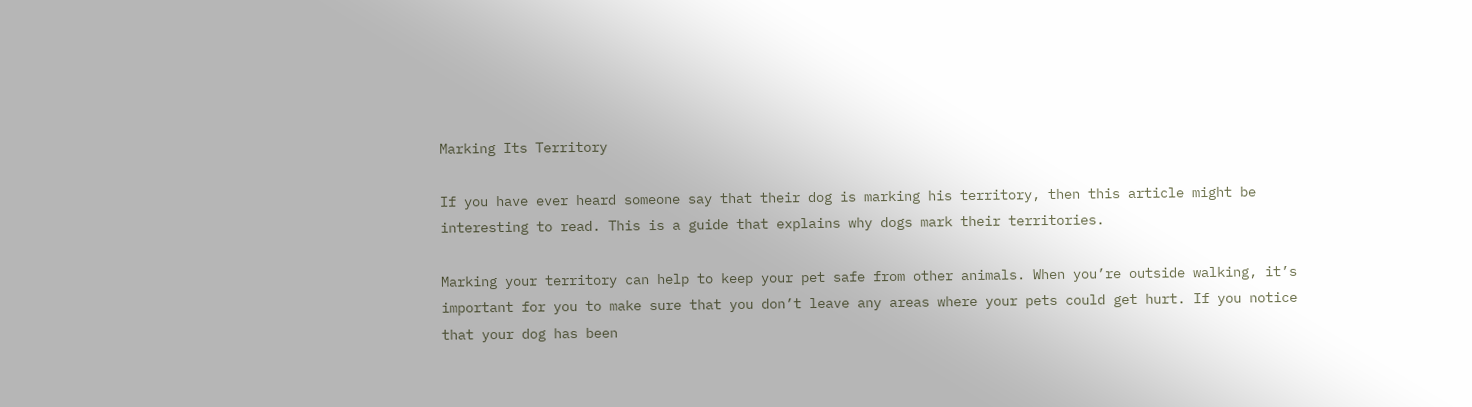Marking Its Territory

If you have ever heard someone say that their dog is marking his territory, then this article might be interesting to read. This is a guide that explains why dogs mark their territories.

Marking your territory can help to keep your pet safe from other animals. When you’re outside walking, it’s important for you to make sure that you don’t leave any areas where your pets could get hurt. If you notice that your dog has been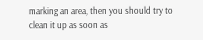marking an area, then you should try to clean it up as soon as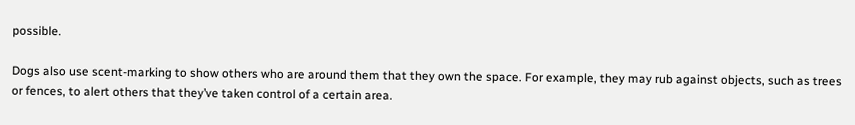possible.

Dogs also use scent-marking to show others who are around them that they own the space. For example, they may rub against objects, such as trees or fences, to alert others that they’ve taken control of a certain area.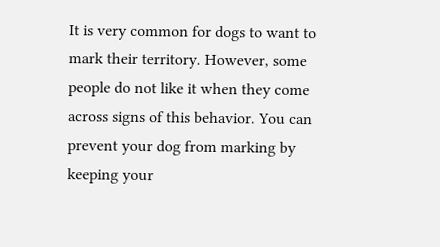It is very common for dogs to want to mark their territory. However, some people do not like it when they come across signs of this behavior. You can prevent your dog from marking by keeping your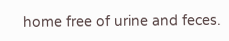home free of urine and feces.